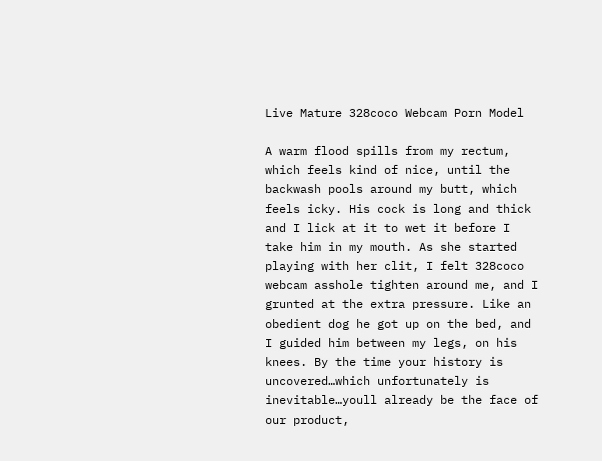Live Mature 328coco Webcam Porn Model

A warm flood spills from my rectum, which feels kind of nice, until the backwash pools around my butt, which feels icky. His cock is long and thick and I lick at it to wet it before I take him in my mouth. As she started playing with her clit, I felt 328coco webcam asshole tighten around me, and I grunted at the extra pressure. Like an obedient dog he got up on the bed, and I guided him between my legs, on his knees. By the time your history is uncovered…which unfortunately is inevitable…youll already be the face of our product,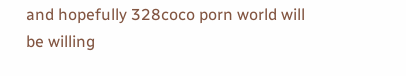and hopefully 328coco porn world will be willing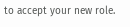to accept your new role.